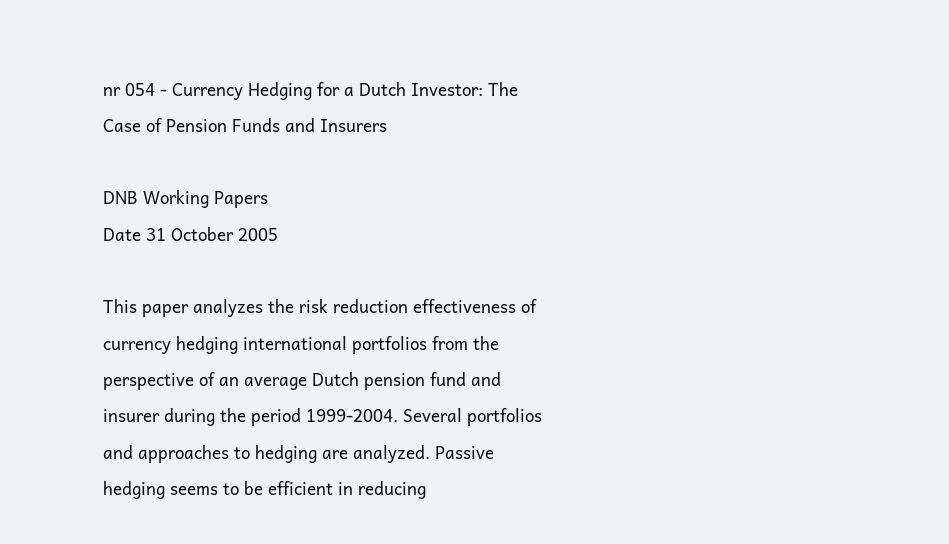nr 054 - Currency Hedging for a Dutch Investor: The Case of Pension Funds and Insurers

DNB Working Papers
Date 31 October 2005

This paper analyzes the risk reduction effectiveness of currency hedging international portfolios from the perspective of an average Dutch pension fund and insurer during the period 1999-2004. Several portfolios and approaches to hedging are analyzed. Passive hedging seems to be efficient in reducing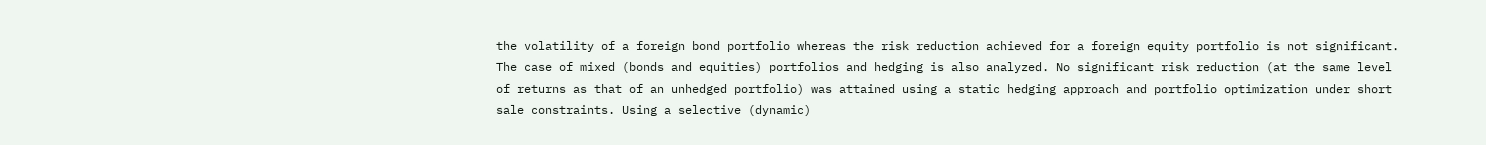the volatility of a foreign bond portfolio whereas the risk reduction achieved for a foreign equity portfolio is not significant. The case of mixed (bonds and equities) portfolios and hedging is also analyzed. No significant risk reduction (at the same level of returns as that of an unhedged portfolio) was attained using a static hedging approach and portfolio optimization under short sale constraints. Using a selective (dynamic)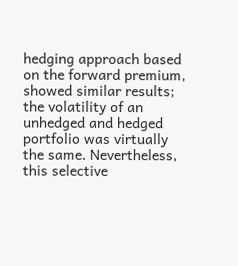hedging approach based on the forward premium, showed similar results; the volatility of an unhedged and hedged portfolio was virtually the same. Nevertheless, this selective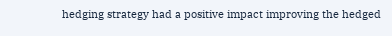hedging strategy had a positive impact improving the hedged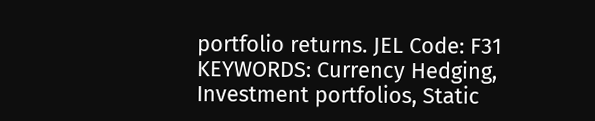portfolio returns. JEL Code: F31 KEYWORDS: Currency Hedging, Investment portfolios, Static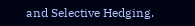and Selective Hedging.